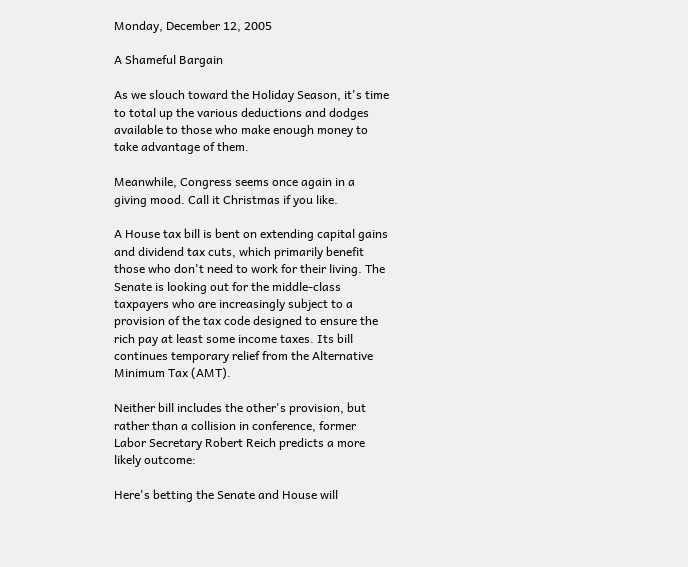Monday, December 12, 2005

A Shameful Bargain

As we slouch toward the Holiday Season, it's time to total up the various deductions and dodges available to those who make enough money to take advantage of them.

Meanwhile, Congress seems once again in a giving mood. Call it Christmas if you like.

A House tax bill is bent on extending capital gains and dividend tax cuts, which primarily benefit those who don't need to work for their living. The Senate is looking out for the middle-class taxpayers who are increasingly subject to a provision of the tax code designed to ensure the rich pay at least some income taxes. Its bill continues temporary relief from the Alternative Minimum Tax (AMT).

Neither bill includes the other's provision, but rather than a collision in conference, former Labor Secretary Robert Reich predicts a more likely outcome:

Here's betting the Senate and House will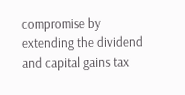compromise by extending the dividend and capital gains tax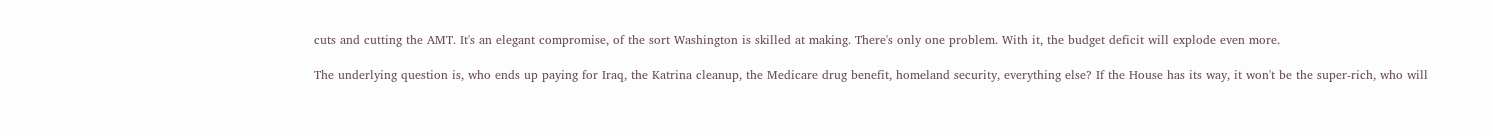cuts and cutting the AMT. It's an elegant compromise, of the sort Washington is skilled at making. There's only one problem. With it, the budget deficit will explode even more.

The underlying question is, who ends up paying for Iraq, the Katrina cleanup, the Medicare drug benefit, homeland security, everything else? If the House has its way, it won't be the super-rich, who will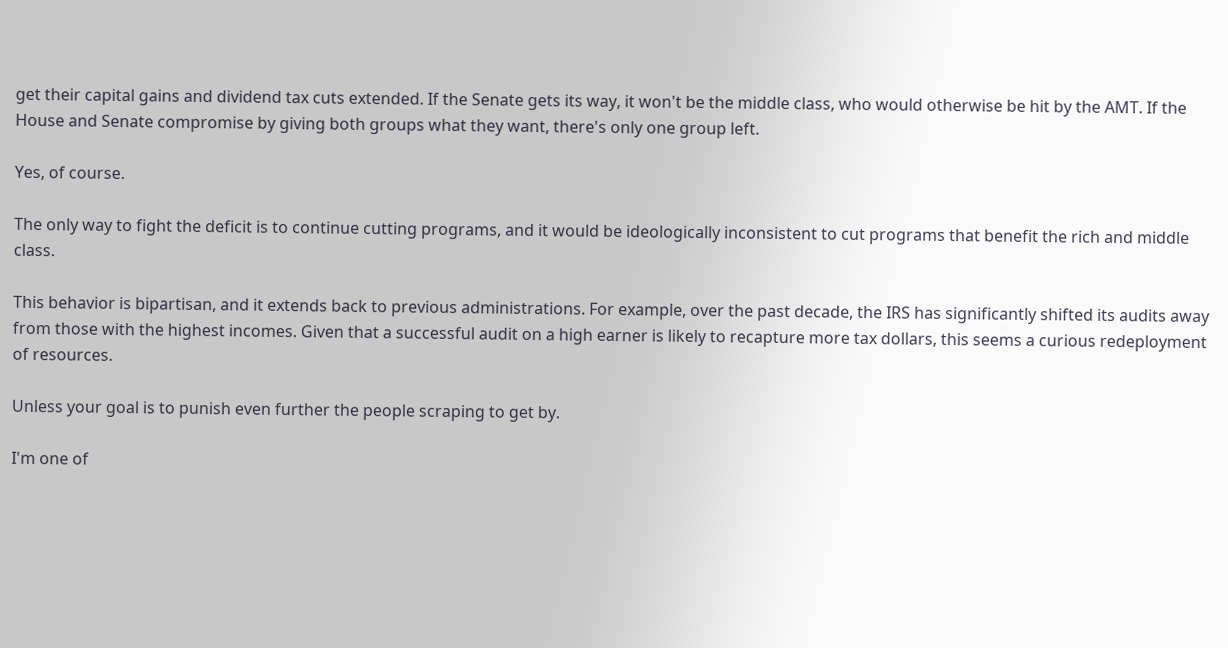get their capital gains and dividend tax cuts extended. If the Senate gets its way, it won't be the middle class, who would otherwise be hit by the AMT. If the House and Senate compromise by giving both groups what they want, there's only one group left.

Yes, of course.

The only way to fight the deficit is to continue cutting programs, and it would be ideologically inconsistent to cut programs that benefit the rich and middle class.

This behavior is bipartisan, and it extends back to previous administrations. For example, over the past decade, the IRS has significantly shifted its audits away from those with the highest incomes. Given that a successful audit on a high earner is likely to recapture more tax dollars, this seems a curious redeployment of resources.

Unless your goal is to punish even further the people scraping to get by.

I'm one of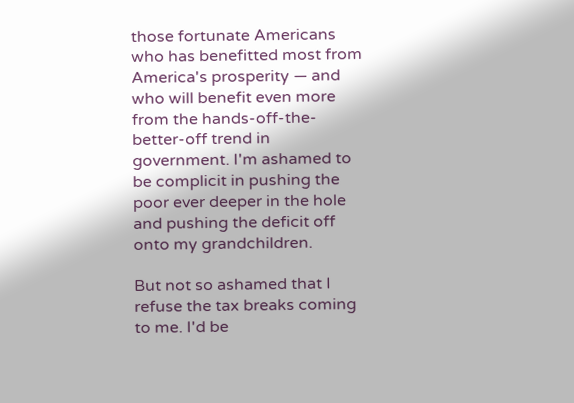those fortunate Americans who has benefitted most from America's prosperity — and who will benefit even more from the hands-off-the-better-off trend in government. I'm ashamed to be complicit in pushing the poor ever deeper in the hole and pushing the deficit off onto my grandchildren.

But not so ashamed that I refuse the tax breaks coming to me. I'd be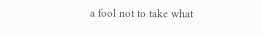a fool not to take what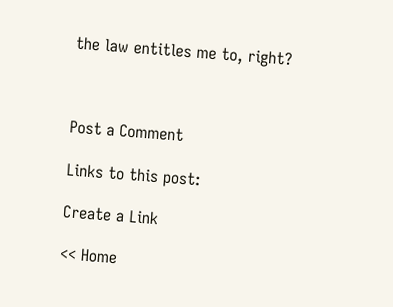the law entitles me to, right?



Post a Comment

Links to this post:

Create a Link

<< Home